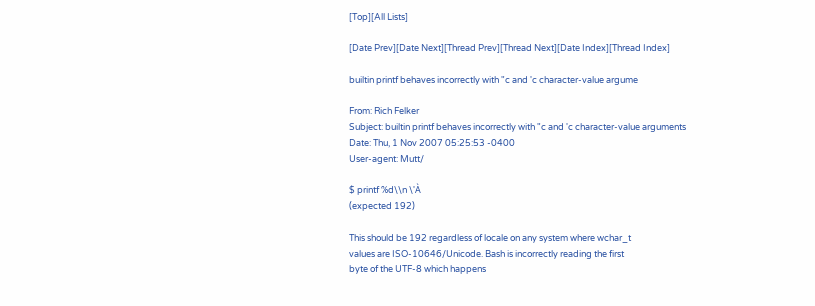[Top][All Lists]

[Date Prev][Date Next][Thread Prev][Thread Next][Date Index][Thread Index]

builtin printf behaves incorrectly with "c and 'c character-value argume

From: Rich Felker
Subject: builtin printf behaves incorrectly with "c and 'c character-value arguments
Date: Thu, 1 Nov 2007 05:25:53 -0400
User-agent: Mutt/

$ printf %d\\n \'À
(expected 192)

This should be 192 regardless of locale on any system where wchar_t
values are ISO-10646/Unicode. Bash is incorrectly reading the first
byte of the UTF-8 which happens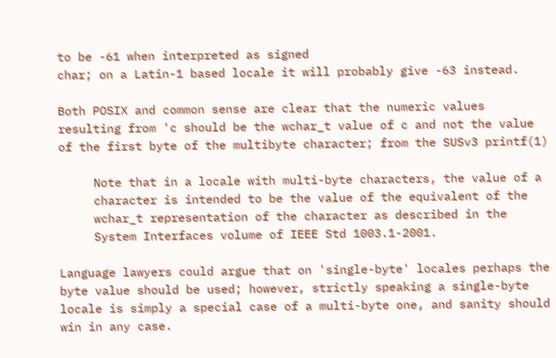to be -61 when interpreted as signed
char; on a Latin-1 based locale it will probably give -63 instead.

Both POSIX and common sense are clear that the numeric values
resulting from 'c should be the wchar_t value of c and not the value
of the first byte of the multibyte character; from the SUSv3 printf(1)

     Note that in a locale with multi-byte characters, the value of a
     character is intended to be the value of the equivalent of the
     wchar_t representation of the character as described in the
     System Interfaces volume of IEEE Std 1003.1-2001.

Language lawyers could argue that on 'single-byte' locales perhaps the
byte value should be used; however, strictly speaking a single-byte
locale is simply a special case of a multi-byte one, and sanity should
win in any case.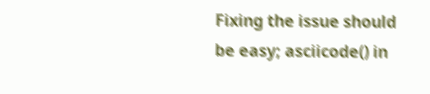Fixing the issue should be easy; asciicode() in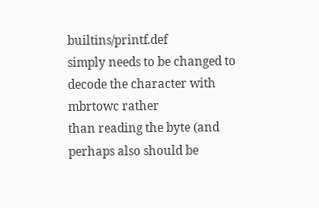builtins/printf.def
simply needs to be changed to decode the character with mbrtowc rather
than reading the byte (and perhaps also should be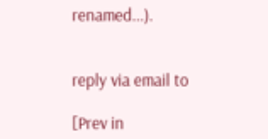renamed...).


reply via email to

[Prev in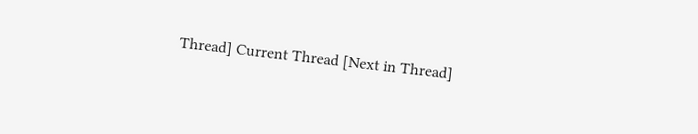Thread] Current Thread [Next in Thread]